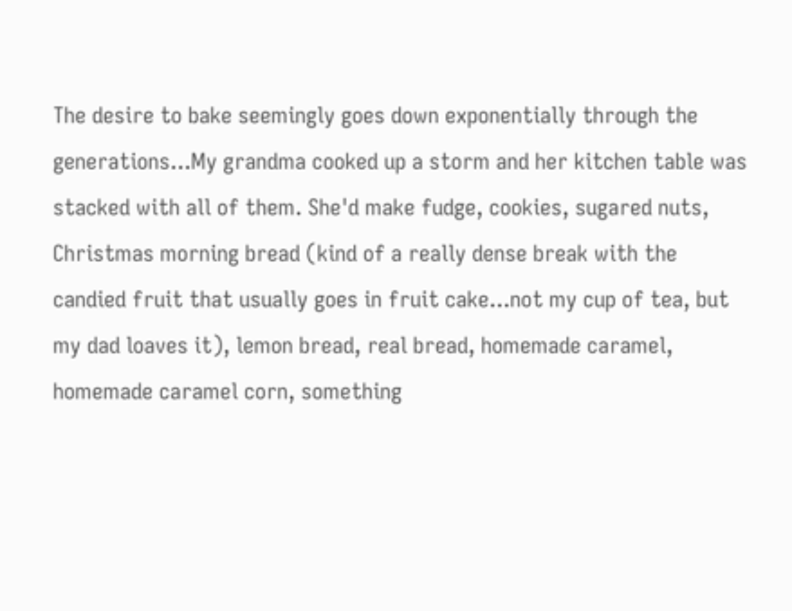The desire to bake seemingly goes down exponentially through the generations...My grandma cooked up a storm and her kitchen table was stacked with all of them. She'd make fudge, cookies, sugared nuts, Christmas morning bread (kind of a really dense break with the candied fruit that usually goes in fruit cake...not my cup of tea, but my dad loaves it), lemon bread, real bread, homemade caramel, homemade caramel corn, something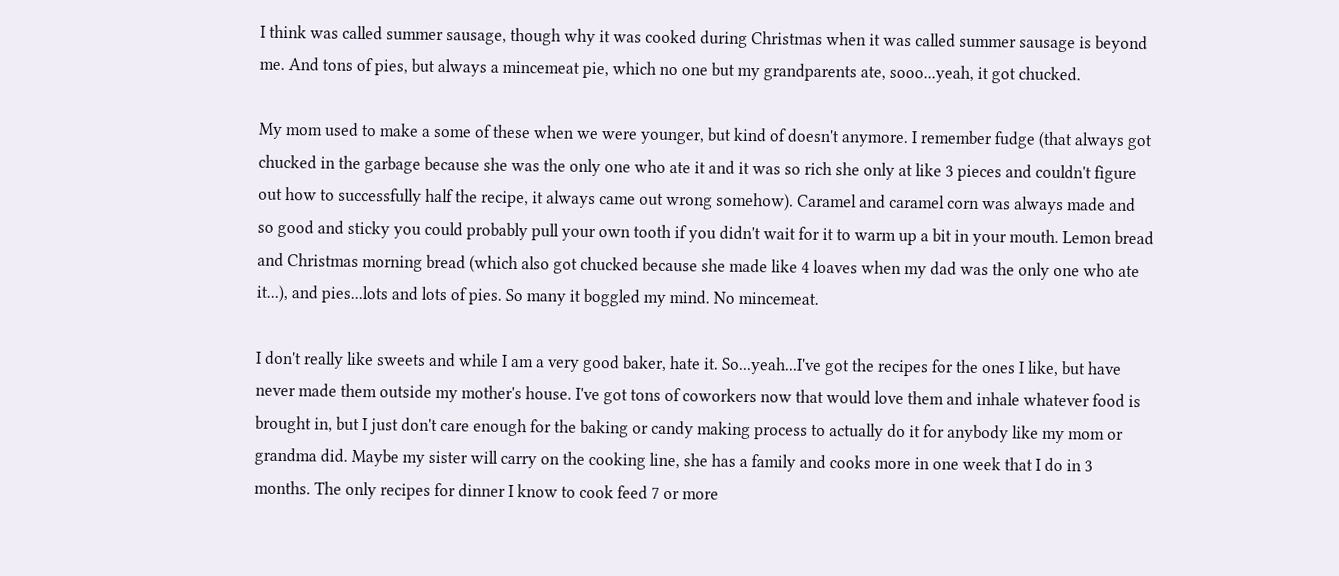I think was called summer sausage, though why it was cooked during Christmas when it was called summer sausage is beyond me. And tons of pies, but always a mincemeat pie, which no one but my grandparents ate, sooo...yeah, it got chucked.

My mom used to make a some of these when we were younger, but kind of doesn't anymore. I remember fudge (that always got chucked in the garbage because she was the only one who ate it and it was so rich she only at like 3 pieces and couldn't figure out how to successfully half the recipe, it always came out wrong somehow). Caramel and caramel corn was always made and so good and sticky you could probably pull your own tooth if you didn't wait for it to warm up a bit in your mouth. Lemon bread and Christmas morning bread (which also got chucked because she made like 4 loaves when my dad was the only one who ate it...), and pies...lots and lots of pies. So many it boggled my mind. No mincemeat.

I don't really like sweets and while I am a very good baker, hate it. So...yeah...I've got the recipes for the ones I like, but have never made them outside my mother's house. I've got tons of coworkers now that would love them and inhale whatever food is brought in, but I just don't care enough for the baking or candy making process to actually do it for anybody like my mom or grandma did. Maybe my sister will carry on the cooking line, she has a family and cooks more in one week that I do in 3 months. The only recipes for dinner I know to cook feed 7 or more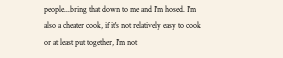people...bring that down to me and I'm hosed. I'm also a cheater cook, if it's not relatively easy to cook or at least put together, I'm not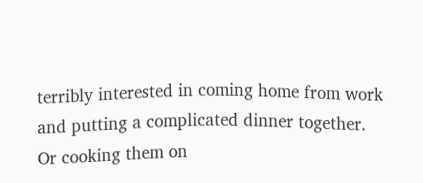terribly interested in coming home from work and putting a complicated dinner together. Or cooking them on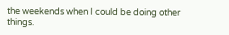the weekends when I could be doing other things.